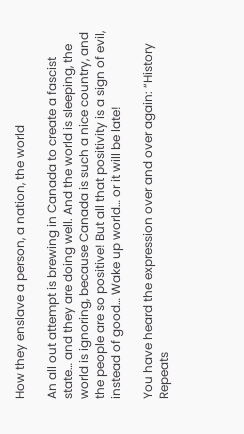How they enslave a person, a nation, the world

An all out attempt is brewing in Canada to create a fascist state… and they are doing well. And the world is sleeping, the world is ignoring, because Canada is such a nice country, and the people are so positive! But all that positivity is a sign of evil, instead of good… Wake up world… or it will be late!

You have heard the expression over and over again: “History Repeats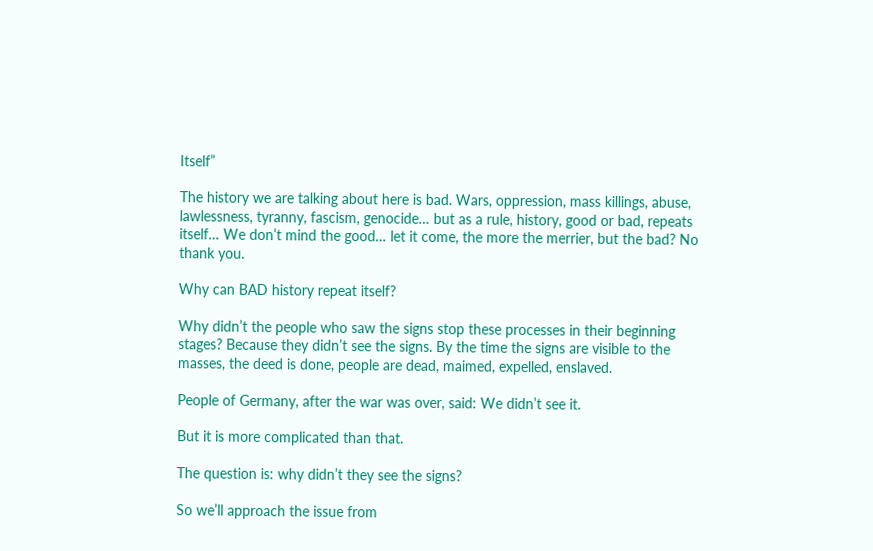Itself”

The history we are talking about here is bad. Wars, oppression, mass killings, abuse, lawlessness, tyranny, fascism, genocide… but as a rule, history, good or bad, repeats itself… We don’t mind the good… let it come, the more the merrier, but the bad? No thank you.

Why can BAD history repeat itself?

Why didn’t the people who saw the signs stop these processes in their beginning stages? Because they didn’t see the signs. By the time the signs are visible to the masses, the deed is done, people are dead, maimed, expelled, enslaved.

People of Germany, after the war was over, said: We didn’t see it.

But it is more complicated than that.

The question is: why didn’t they see the signs?

So we’ll approach the issue from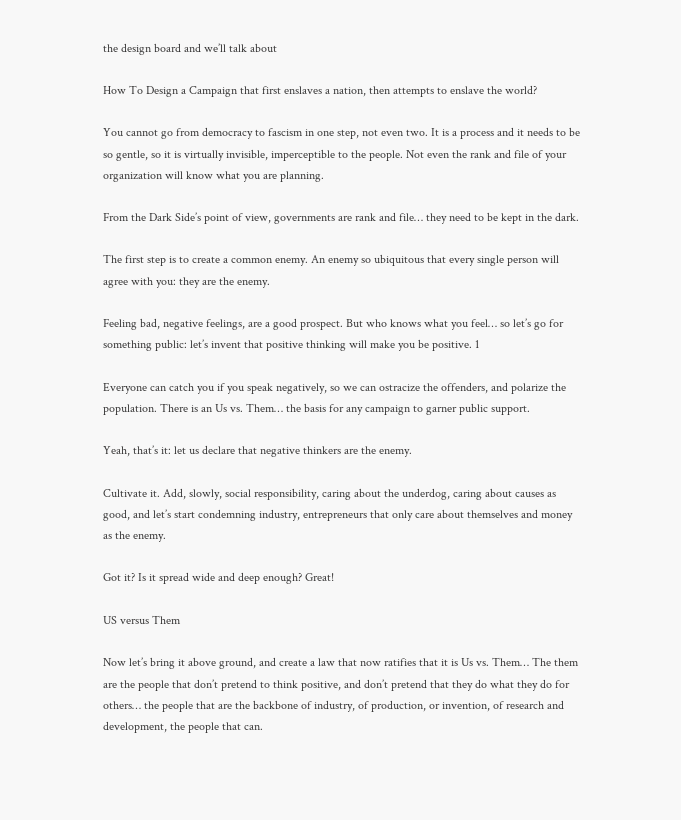the design board and we’ll talk about

How To Design a Campaign that first enslaves a nation, then attempts to enslave the world?

You cannot go from democracy to fascism in one step, not even two. It is a process and it needs to be so gentle, so it is virtually invisible, imperceptible to the people. Not even the rank and file of your organization will know what you are planning.

From the Dark Side’s point of view, governments are rank and file… they need to be kept in the dark.

The first step is to create a common enemy. An enemy so ubiquitous that every single person will agree with you: they are the enemy.

Feeling bad, negative feelings, are a good prospect. But who knows what you feel… so let’s go for something public: let’s invent that positive thinking will make you be positive. 1

Everyone can catch you if you speak negatively, so we can ostracize the offenders, and polarize the population. There is an Us vs. Them… the basis for any campaign to garner public support.

Yeah, that’s it: let us declare that negative thinkers are the enemy.

Cultivate it. Add, slowly, social responsibility, caring about the underdog, caring about causes as good, and let’s start condemning industry, entrepreneurs that only care about themselves and money as the enemy.

Got it? Is it spread wide and deep enough? Great!

US versus Them

Now let’s bring it above ground, and create a law that now ratifies that it is Us vs. Them… The them are the people that don’t pretend to think positive, and don’t pretend that they do what they do for others… the people that are the backbone of industry, of production, or invention, of research and development, the people that can.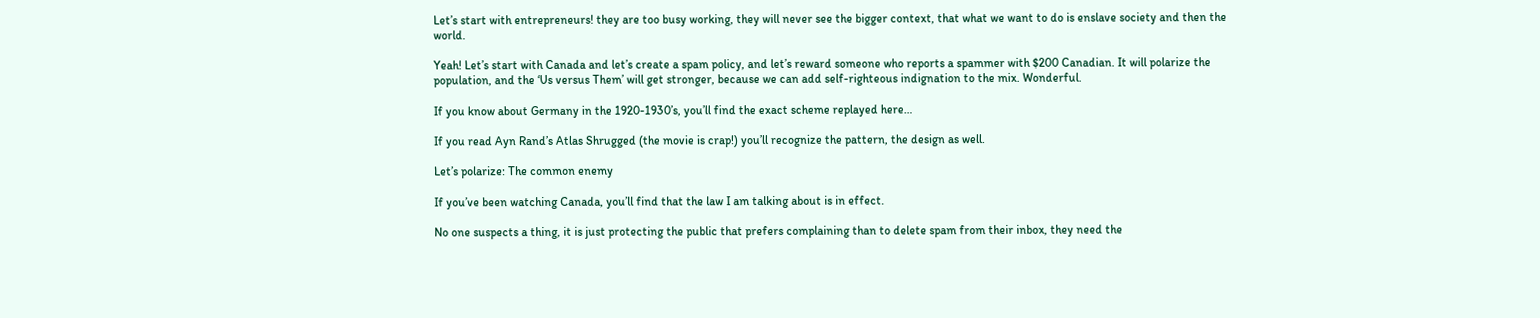Let’s start with entrepreneurs! they are too busy working, they will never see the bigger context, that what we want to do is enslave society and then the world.

Yeah! Let’s start with Canada and let’s create a spam policy, and let’s reward someone who reports a spammer with $200 Canadian. It will polarize the population, and the ‘Us versus Them’ will get stronger, because we can add self-righteous indignation to the mix. Wonderful.

If you know about Germany in the 1920-1930’s, you’ll find the exact scheme replayed here…

If you read Ayn Rand’s Atlas Shrugged (the movie is crap!) you’ll recognize the pattern, the design as well.

Let’s polarize: The common enemy

If you’ve been watching Canada, you’ll find that the law I am talking about is in effect.

No one suspects a thing, it is just protecting the public that prefers complaining than to delete spam from their inbox, they need the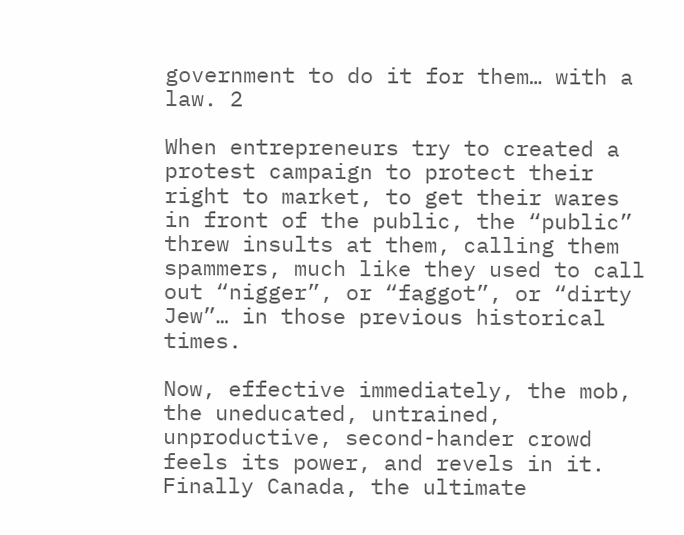government to do it for them… with a law. 2

When entrepreneurs try to created a protest campaign to protect their right to market, to get their wares in front of the public, the “public” threw insults at them, calling them spammers, much like they used to call out “nigger”, or “faggot”, or “dirty Jew”… in those previous historical times.

Now, effective immediately, the mob, the uneducated, untrained, unproductive, second-hander crowd feels its power, and revels in it. Finally Canada, the ultimate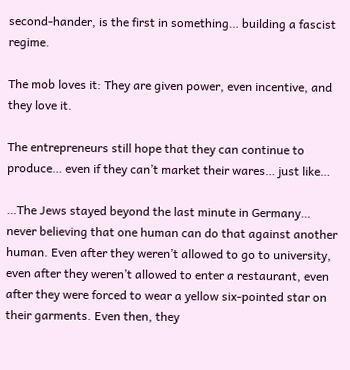second-hander, is the first in something… building a fascist regime.

The mob loves it: They are given power, even incentive, and they love it.

The entrepreneurs still hope that they can continue to produce… even if they can’t market their wares… just like…

…The Jews stayed beyond the last minute in Germany… never believing that one human can do that against another human. Even after they weren’t allowed to go to university, even after they weren’t allowed to enter a restaurant, even after they were forced to wear a yellow six-pointed star on their garments. Even then, they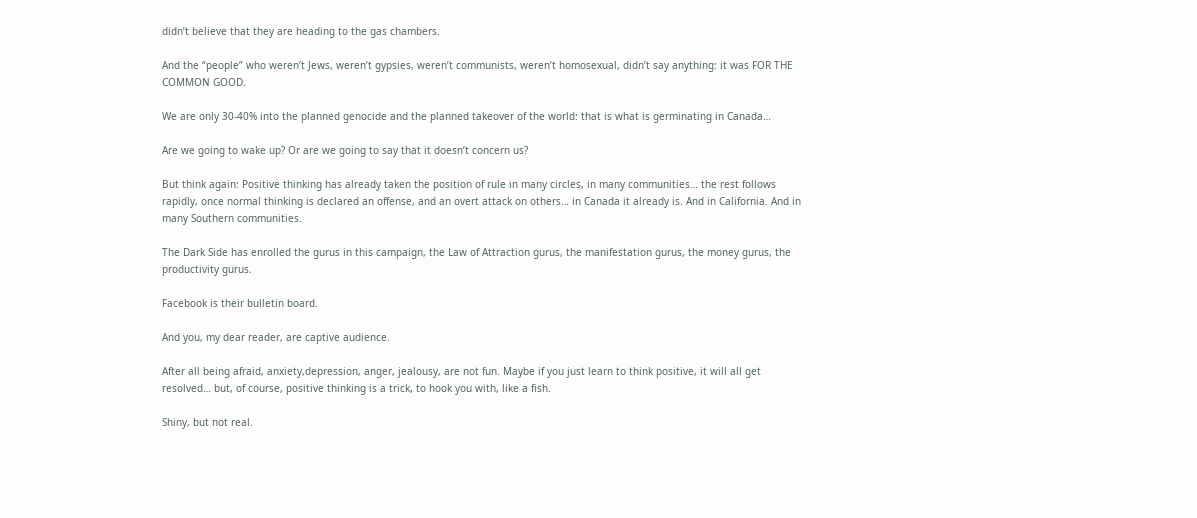didn’t believe that they are heading to the gas chambers.

And the “people” who weren’t Jews, weren’t gypsies, weren’t communists, weren’t homosexual, didn’t say anything: it was FOR THE COMMON GOOD.

We are only 30-40% into the planned genocide and the planned takeover of the world: that is what is germinating in Canada…

Are we going to wake up? Or are we going to say that it doesn’t concern us?

But think again: Positive thinking has already taken the position of rule in many circles, in many communities… the rest follows rapidly, once normal thinking is declared an offense, and an overt attack on others… in Canada it already is. And in California. And in many Southern communities.

The Dark Side has enrolled the gurus in this campaign, the Law of Attraction gurus, the manifestation gurus, the money gurus, the productivity gurus.

Facebook is their bulletin board.

And you, my dear reader, are captive audience.

After all being afraid, anxiety,depression, anger, jealousy, are not fun. Maybe if you just learn to think positive, it will all get resolved… but, of course, positive thinking is a trick, to hook you with, like a fish.

Shiny, but not real.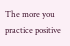The more you practice positive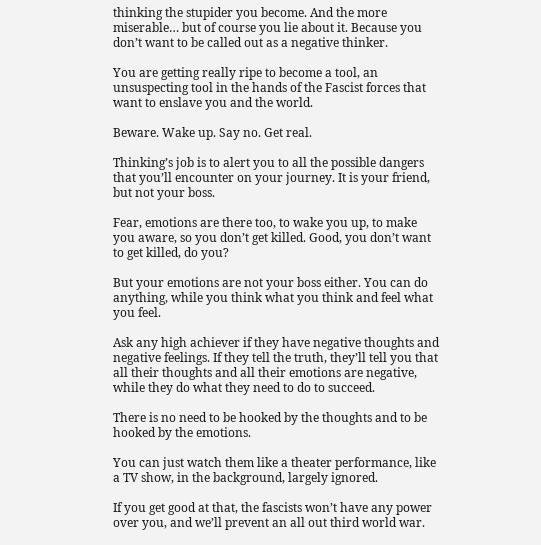thinking the stupider you become. And the more miserable… but of course you lie about it. Because you don’t want to be called out as a negative thinker.

You are getting really ripe to become a tool, an unsuspecting tool in the hands of the Fascist forces that want to enslave you and the world.

Beware. Wake up. Say no. Get real.

Thinking’s job is to alert you to all the possible dangers that you’ll encounter on your journey. It is your friend, but not your boss.

Fear, emotions are there too, to wake you up, to make you aware, so you don’t get killed. Good, you don’t want to get killed, do you?

But your emotions are not your boss either. You can do anything, while you think what you think and feel what you feel.

Ask any high achiever if they have negative thoughts and negative feelings. If they tell the truth, they’ll tell you that all their thoughts and all their emotions are negative, while they do what they need to do to succeed.

There is no need to be hooked by the thoughts and to be hooked by the emotions.

You can just watch them like a theater performance, like a TV show, in the background, largely ignored.

If you get good at that, the fascists won’t have any power over you, and we’ll prevent an all out third world war.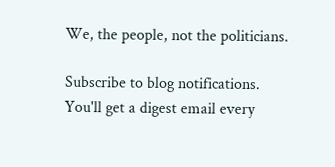We, the people, not the politicians.

Subscribe to blog notifications.
You'll get a digest email every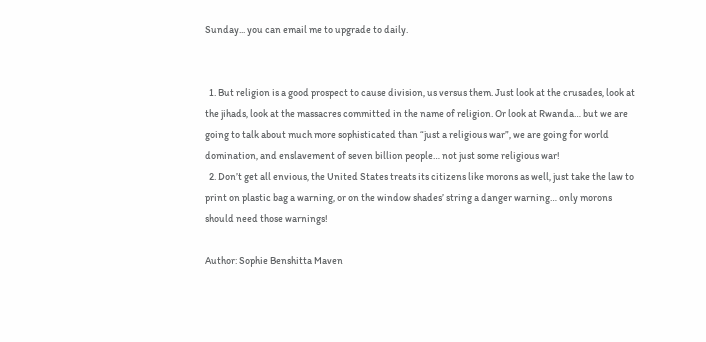Sunday... you can email me to upgrade to daily.


  1. But religion is a good prospect to cause division, us versus them. Just look at the crusades, look at the jihads, look at the massacres committed in the name of religion. Or look at Rwanda… but we are going to talk about much more sophisticated than “just a religious war”, we are going for world domination, and enslavement of seven billion people… not just some religious war!
  2. Don’t get all envious, the United States treats its citizens like morons as well, just take the law to print on plastic bag a warning, or on the window shades’ string a danger warning… only morons should need those warnings!

Author: Sophie Benshitta Maven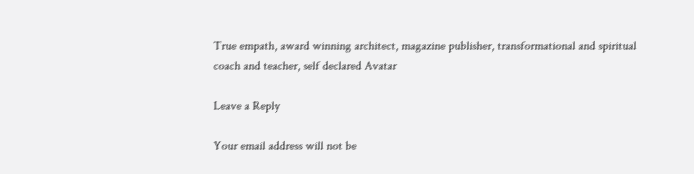True empath, award winning architect, magazine publisher, transformational and spiritual coach and teacher, self declared Avatar

Leave a Reply

Your email address will not be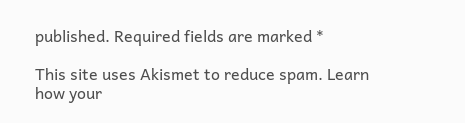published. Required fields are marked *

This site uses Akismet to reduce spam. Learn how your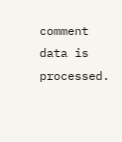comment data is processed.